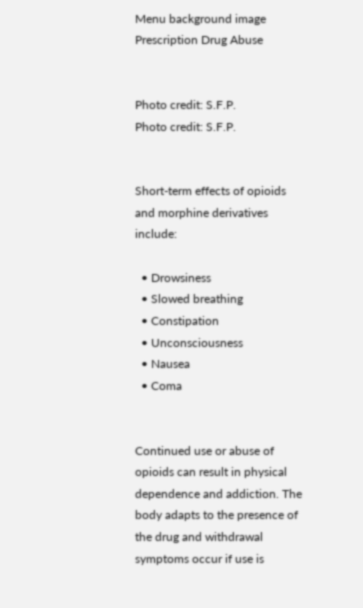Menu background image
Prescription Drug Abuse


Photo credit: S.F.P.
Photo credit: S.F.P.


Short-term effects of opioids and morphine derivatives include:

  • Drowsiness
  • Slowed breathing
  • Constipation
  • Unconsciousness
  • Nausea
  • Coma


Continued use or abuse of opioids can result in physical dependence and addiction. The body adapts to the presence of the drug and withdrawal symptoms occur if use is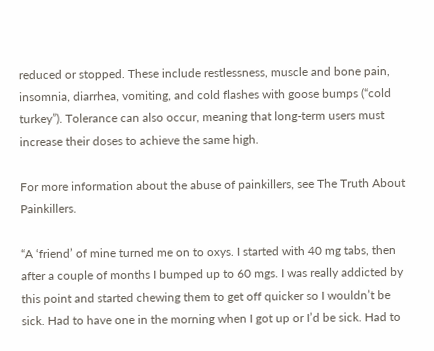reduced or stopped. These include restlessness, muscle and bone pain, insomnia, diarrhea, vomiting, and cold flashes with goose bumps (“cold turkey”). Tolerance can also occur, meaning that long-term users must increase their doses to achieve the same high.

For more information about the abuse of painkillers, see The Truth About Painkillers.

“A ‘friend’ of mine turned me on to oxys. I started with 40 mg tabs, then after a couple of months I bumped up to 60 mgs. I was really addicted by this point and started chewing them to get off quicker so I wouldn’t be sick. Had to have one in the morning when I got up or I’d be sick. Had to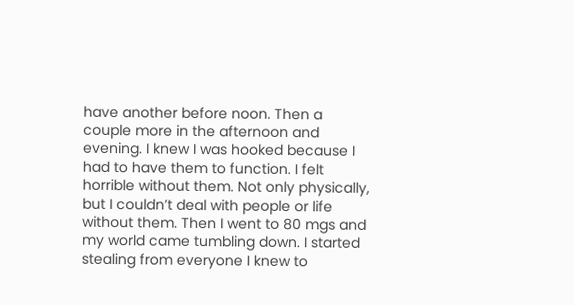have another before noon. Then a couple more in the afternoon and evening. I knew I was hooked because I had to have them to function. I felt horrible without them. Not only physically, but I couldn’t deal with people or life without them. Then I went to 80 mgs and my world came tumbling down. I started stealing from everyone I knew to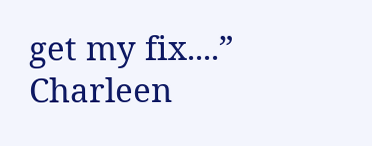get my fix....” Charleen